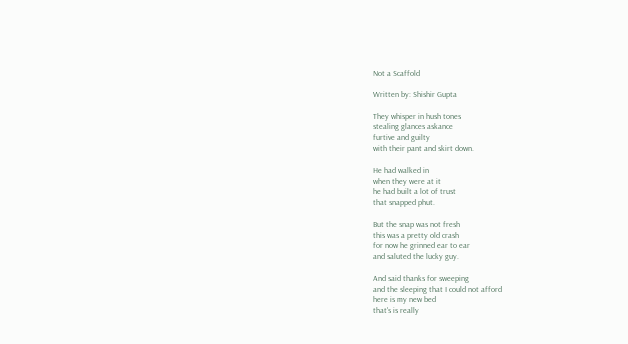Not a Scaffold

Written by: Shishir Gupta

They whisper in hush tones
stealing glances askance
furtive and guilty
with their pant and skirt down.

He had walked in
when they were at it
he had built a lot of trust
that snapped phut.

But the snap was not fresh
this was a pretty old crash
for now he grinned ear to ear
and saluted the lucky guy.

And said thanks for sweeping
and the sleeping that I could not afford
here is my new bed
that's is really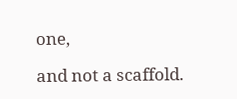one,

and not a scaffold.